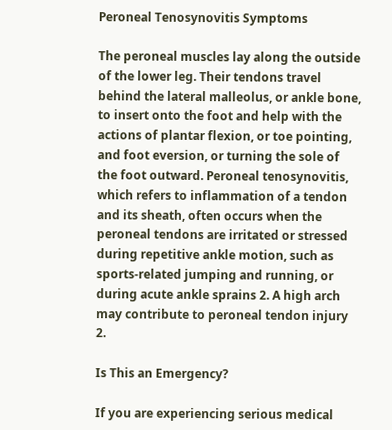Peroneal Tenosynovitis Symptoms

The peroneal muscles lay along the outside of the lower leg. Their tendons travel behind the lateral malleolus, or ankle bone, to insert onto the foot and help with the actions of plantar flexion, or toe pointing, and foot eversion, or turning the sole of the foot outward. Peroneal tenosynovitis, which refers to inflammation of a tendon and its sheath, often occurs when the peroneal tendons are irritated or stressed during repetitive ankle motion, such as sports-related jumping and running, or during acute ankle sprains 2. A high arch may contribute to peroneal tendon injury 2.

Is This an Emergency?

If you are experiencing serious medical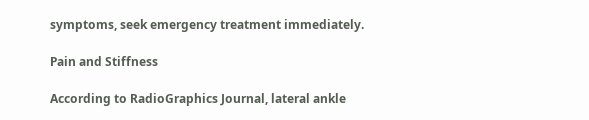symptoms, seek emergency treatment immediately.

Pain and Stiffness

According to RadioGraphics Journal, lateral ankle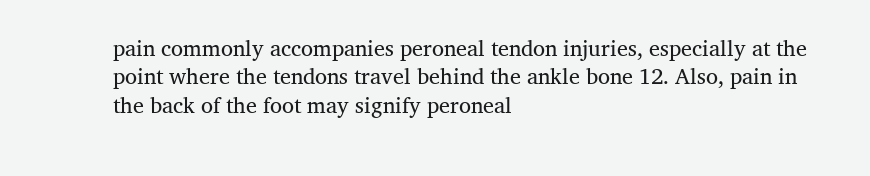pain commonly accompanies peroneal tendon injuries, especially at the point where the tendons travel behind the ankle bone 12. Also, pain in the back of the foot may signify peroneal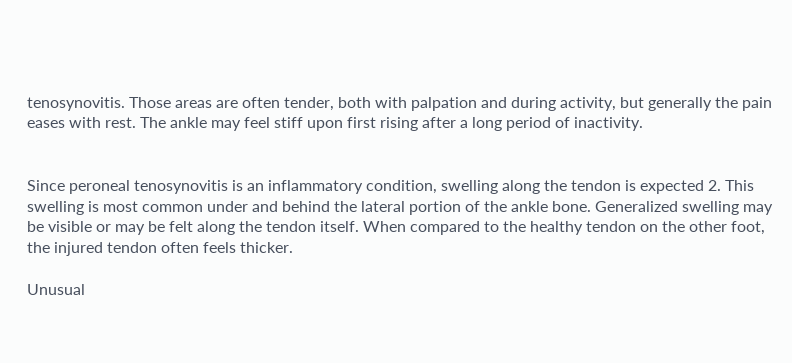tenosynovitis. Those areas are often tender, both with palpation and during activity, but generally the pain eases with rest. The ankle may feel stiff upon first rising after a long period of inactivity.


Since peroneal tenosynovitis is an inflammatory condition, swelling along the tendon is expected 2. This swelling is most common under and behind the lateral portion of the ankle bone. Generalized swelling may be visible or may be felt along the tendon itself. When compared to the healthy tendon on the other foot, the injured tendon often feels thicker.

Unusual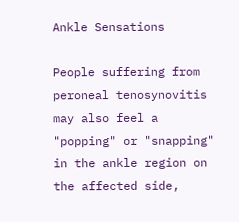Ankle Sensations

People suffering from peroneal tenosynovitis may also feel a "popping" or "snapping" in the ankle region on the affected side,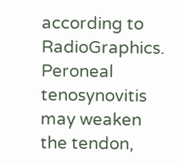according to RadioGraphics. Peroneal tenosynovitis may weaken the tendon,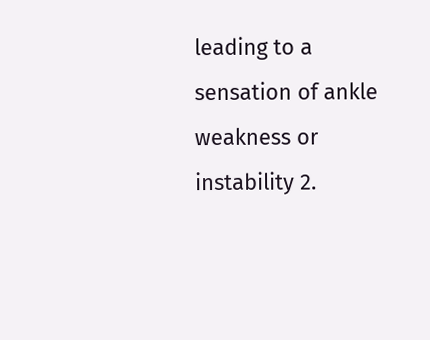leading to a sensation of ankle weakness or instability 2.